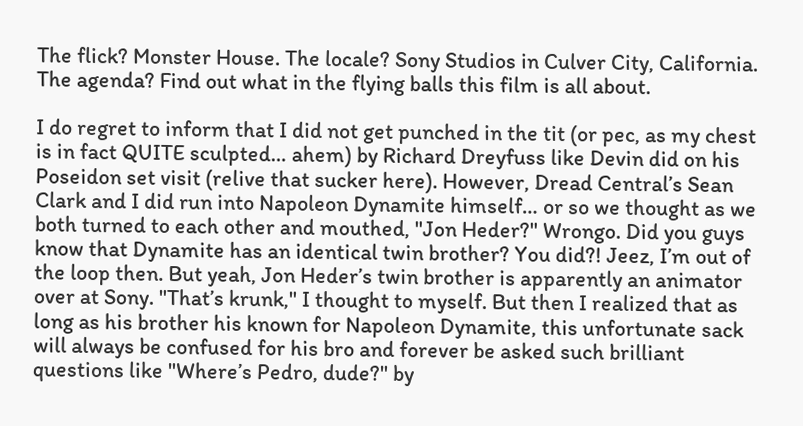The flick? Monster House. The locale? Sony Studios in Culver City, California. The agenda? Find out what in the flying balls this film is all about.

I do regret to inform that I did not get punched in the tit (or pec, as my chest is in fact QUITE sculpted… ahem) by Richard Dreyfuss like Devin did on his Poseidon set visit (relive that sucker here). However, Dread Central’s Sean Clark and I did run into Napoleon Dynamite himself… or so we thought as we both turned to each other and mouthed, "Jon Heder?" Wrongo. Did you guys know that Dynamite has an identical twin brother? You did?! Jeez, I’m out of the loop then. But yeah, Jon Heder’s twin brother is apparently an animator over at Sony. "That’s krunk," I thought to myself. But then I realized that as long as his brother his known for Napoleon Dynamite, this unfortunate sack will always be confused for his bro and forever be asked such brilliant questions like "Where’s Pedro, dude?" by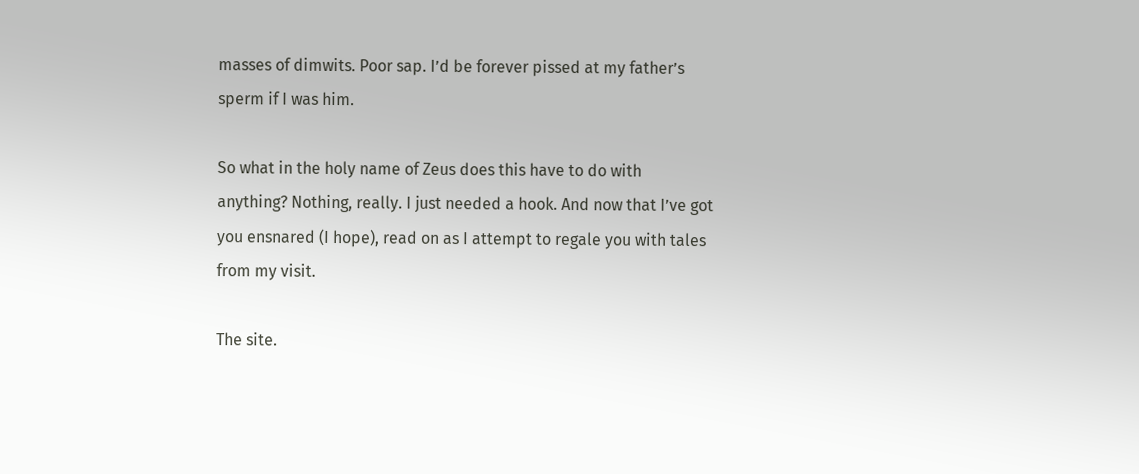masses of dimwits. Poor sap. I’d be forever pissed at my father’s sperm if I was him.

So what in the holy name of Zeus does this have to do with anything? Nothing, really. I just needed a hook. And now that I’ve got you ensnared (I hope), read on as I attempt to regale you with tales from my visit.

The site.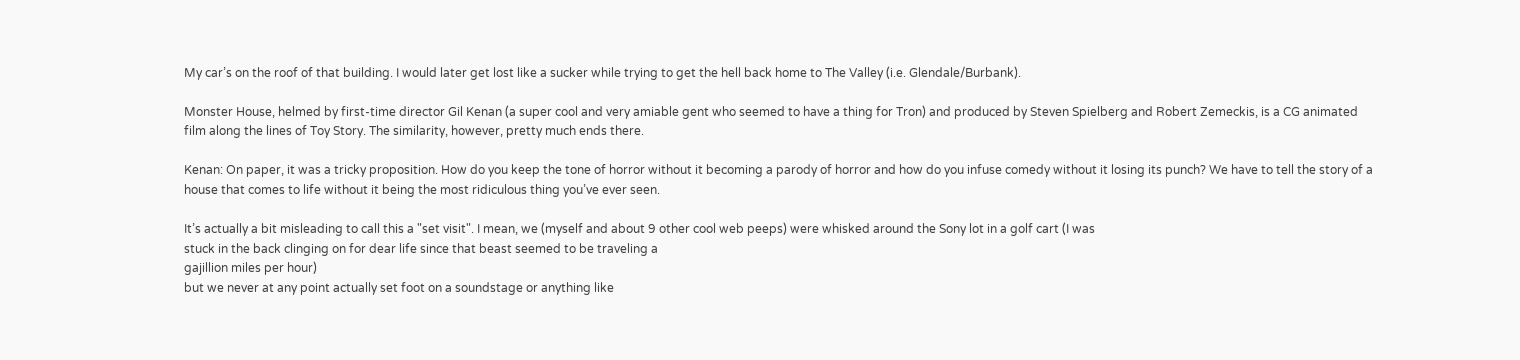My car’s on the roof of that building. I would later get lost like a sucker while trying to get the hell back home to The Valley (i.e. Glendale/Burbank).

Monster House, helmed by first-time director Gil Kenan (a super cool and very amiable gent who seemed to have a thing for Tron) and produced by Steven Spielberg and Robert Zemeckis, is a CG animated film along the lines of Toy Story. The similarity, however, pretty much ends there.

Kenan: On paper, it was a tricky proposition. How do you keep the tone of horror without it becoming a parody of horror and how do you infuse comedy without it losing its punch? We have to tell the story of a house that comes to life without it being the most ridiculous thing you’ve ever seen.

It’s actually a bit misleading to call this a "set visit". I mean, we (myself and about 9 other cool web peeps) were whisked around the Sony lot in a golf cart (I was
stuck in the back clinging on for dear life since that beast seemed to be traveling a
gajillion miles per hour)
but we never at any point actually set foot on a soundstage or anything like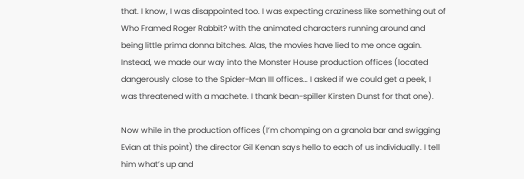that. I know, I was disappointed too. I was expecting craziness like something out of Who Framed Roger Rabbit? with the animated characters running around and being little prima donna bitches. Alas, the movies have lied to me once again. Instead, we made our way into the Monster House production offices (located dangerously close to the Spider-Man III offices… I asked if we could get a peek, I was threatened with a machete. I thank bean-spiller Kirsten Dunst for that one).

Now while in the production offices (I’m chomping on a granola bar and swigging Evian at this point) the director Gil Kenan says hello to each of us individually. I tell him what’s up and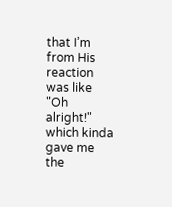that I’m from His reaction was like "Oh alright!" which kinda gave me the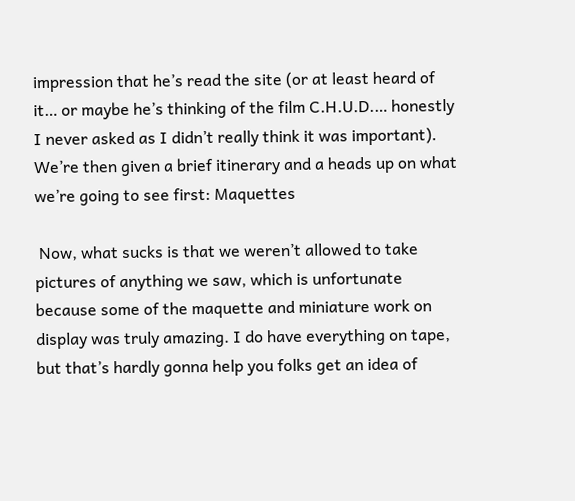impression that he’s read the site (or at least heard of it… or maybe he’s thinking of the film C.H.U.D.… honestly I never asked as I didn’t really think it was important). We’re then given a brief itinerary and a heads up on what we’re going to see first: Maquettes

 Now, what sucks is that we weren’t allowed to take pictures of anything we saw, which is unfortunate because some of the maquette and miniature work on display was truly amazing. I do have everything on tape, but that’s hardly gonna help you folks get an idea of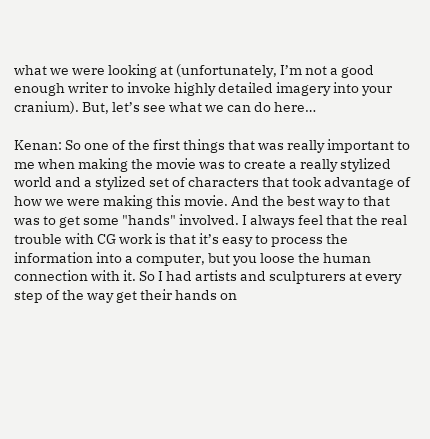what we were looking at (unfortunately, I’m not a good enough writer to invoke highly detailed imagery into your cranium). But, let’s see what we can do here…

Kenan: So one of the first things that was really important to me when making the movie was to create a really stylized world and a stylized set of characters that took advantage of how we were making this movie. And the best way to that was to get some "hands" involved. I always feel that the real trouble with CG work is that it’s easy to process the information into a computer, but you loose the human connection with it. So I had artists and sculpturers at every step of the way get their hands on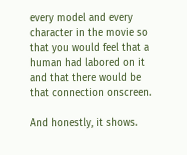every model and every character in the movie so that you would feel that a human had labored on it and that there would be that connection onscreen.

And honestly, it shows.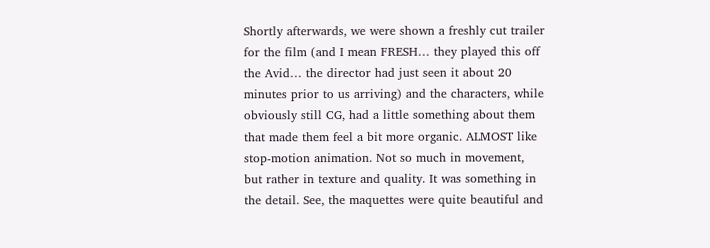Shortly afterwards, we were shown a freshly cut trailer for the film (and I mean FRESH… they played this off the Avid… the director had just seen it about 20 minutes prior to us arriving) and the characters, while obviously still CG, had a little something about them that made them feel a bit more organic. ALMOST like stop-motion animation. Not so much in movement, but rather in texture and quality. It was something in the detail. See, the maquettes were quite beautiful and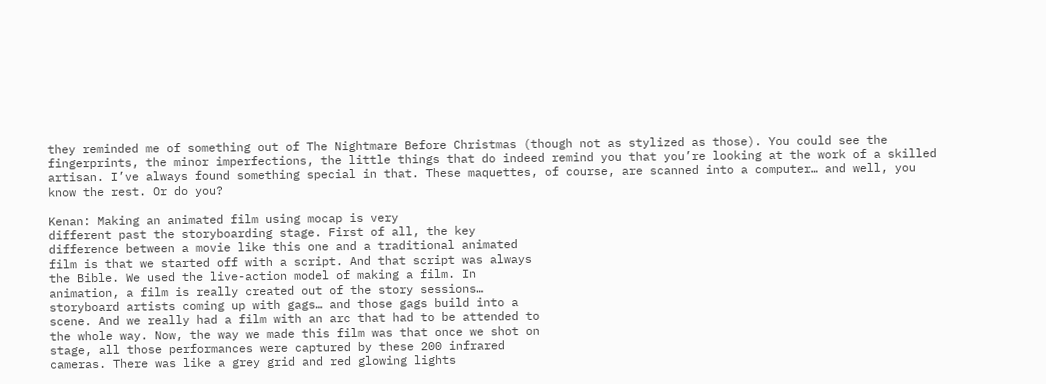they reminded me of something out of The Nightmare Before Christmas (though not as stylized as those). You could see the fingerprints, the minor imperfections, the little things that do indeed remind you that you’re looking at the work of a skilled artisan. I’ve always found something special in that. These maquettes, of course, are scanned into a computer… and well, you know the rest. Or do you?

Kenan: Making an animated film using mocap is very
different past the storyboarding stage. First of all, the key
difference between a movie like this one and a traditional animated
film is that we started off with a script. And that script was always
the Bible. We used the live-action model of making a film. In
animation, a film is really created out of the story sessions…
storyboard artists coming up with gags… and those gags build into a
scene. And we really had a film with an arc that had to be attended to
the whole way. Now, the way we made this film was that once we shot on
stage, all those performances were captured by these 200 infrared
cameras. There was like a grey grid and red glowing lights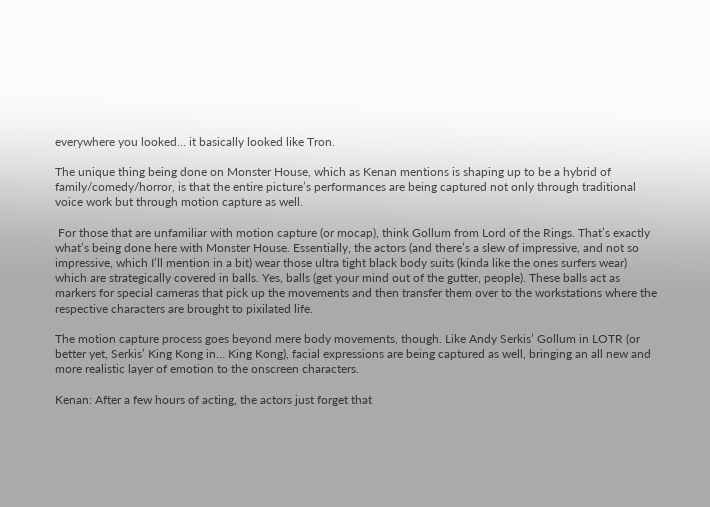everywhere you looked… it basically looked like Tron.

The unique thing being done on Monster House, which as Kenan mentions is shaping up to be a hybrid of family/comedy/horror, is that the entire picture’s performances are being captured not only through traditional voice work but through motion capture as well.

 For those that are unfamiliar with motion capture (or mocap), think Gollum from Lord of the Rings. That’s exactly what’s being done here with Monster House. Essentially, the actors (and there’s a slew of impressive, and not so impressive, which I’ll mention in a bit) wear those ultra tight black body suits (kinda like the ones surfers wear) which are strategically covered in balls. Yes, balls (get your mind out of the gutter, people). These balls act as markers for special cameras that pick up the movements and then transfer them over to the workstations where the respective characters are brought to pixilated life.

The motion capture process goes beyond mere body movements, though. Like Andy Serkis’ Gollum in LOTR (or better yet, Serkis’ King Kong in… King Kong), facial expressions are being captured as well, bringing an all new and more realistic layer of emotion to the onscreen characters.

Kenan: After a few hours of acting, the actors just forget that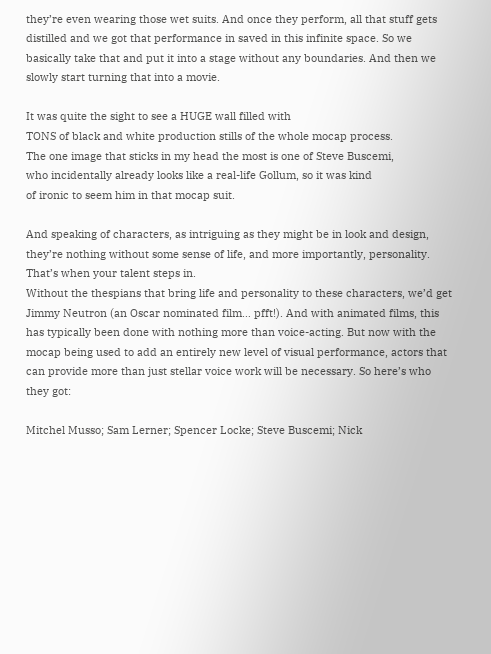they’re even wearing those wet suits. And once they perform, all that stuff gets distilled and we got that performance in saved in this infinite space. So we basically take that and put it into a stage without any boundaries. And then we slowly start turning that into a movie.

It was quite the sight to see a HUGE wall filled with
TONS of black and white production stills of the whole mocap process.
The one image that sticks in my head the most is one of Steve Buscemi,
who incidentally already looks like a real-life Gollum, so it was kind
of ironic to seem him in that mocap suit.

And speaking of characters, as intriguing as they might be in look and design, they’re nothing without some sense of life, and more importantly, personality. That’s when your talent steps in.
Without the thespians that bring life and personality to these characters, we’d get Jimmy Neutron (an Oscar nominated film… pfft!). And with animated films, this has typically been done with nothing more than voice-acting. But now with the mocap being used to add an entirely new level of visual performance, actors that can provide more than just stellar voice work will be necessary. So here’s who they got:

Mitchel Musso; Sam Lerner; Spencer Locke; Steve Buscemi; Nick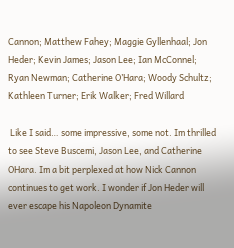Cannon; Matthew Fahey; Maggie Gyllenhaal; Jon Heder; Kevin James; Jason Lee; Ian McConnel; Ryan Newman; Catherine O’Hara; Woody Schultz; Kathleen Turner; Erik Walker; Fred Willard

 Like I said… some impressive, some not. Im thrilled to see Steve Buscemi, Jason Lee, and Catherine OHara. Im a bit perplexed at how Nick Cannon continues to get work. I wonder if Jon Heder will ever escape his Napoleon Dynamite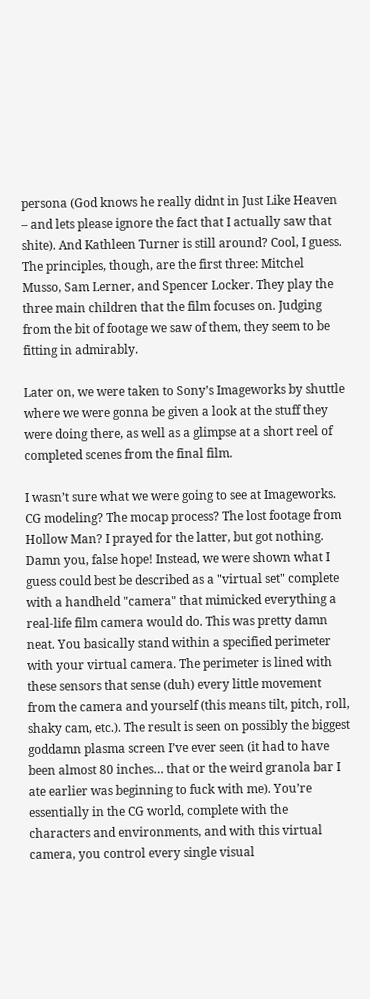persona (God knows he really didnt in Just Like Heaven – and lets please ignore the fact that I actually saw that shite). And Kathleen Turner is still around? Cool, I guess. The principles, though, are the first three: Mitchel Musso, Sam Lerner, and Spencer Locker. They play the three main children that the film focuses on. Judging from the bit of footage we saw of them, they seem to be fitting in admirably.

Later on, we were taken to Sony’s Imageworks by shuttle where we were gonna be given a look at the stuff they were doing there, as well as a glimpse at a short reel of completed scenes from the final film.

I wasn’t sure what we were going to see at Imageworks. CG modeling? The mocap process? The lost footage from Hollow Man? I prayed for the latter, but got nothing. Damn you, false hope! Instead, we were shown what I guess could best be described as a "virtual set" complete with a handheld "camera" that mimicked everything a real-life film camera would do. This was pretty damn neat. You basically stand within a specified perimeter with your virtual camera. The perimeter is lined with these sensors that sense (duh) every little movement from the camera and yourself (this means tilt, pitch, roll, shaky cam, etc.). The result is seen on possibly the biggest goddamn plasma screen I’ve ever seen (it had to have been almost 80 inches… that or the weird granola bar I ate earlier was beginning to fuck with me). You’re essentially in the CG world, complete with the characters and environments, and with this virtual camera, you control every single visual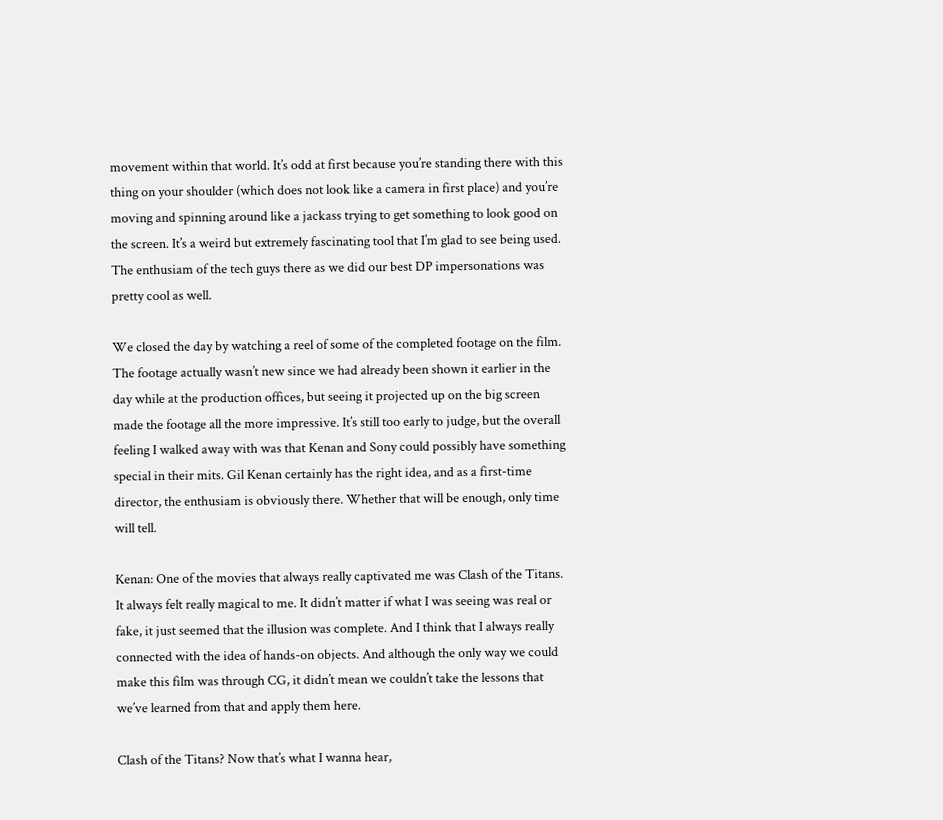movement within that world. It’s odd at first because you’re standing there with this thing on your shoulder (which does not look like a camera in first place) and you’re moving and spinning around like a jackass trying to get something to look good on the screen. It’s a weird but extremely fascinating tool that I’m glad to see being used. The enthusiam of the tech guys there as we did our best DP impersonations was pretty cool as well.

We closed the day by watching a reel of some of the completed footage on the film. The footage actually wasn’t new since we had already been shown it earlier in the day while at the production offices, but seeing it projected up on the big screen made the footage all the more impressive. It’s still too early to judge, but the overall feeling I walked away with was that Kenan and Sony could possibly have something special in their mits. Gil Kenan certainly has the right idea, and as a first-time director, the enthusiam is obviously there. Whether that will be enough, only time will tell.

Kenan: One of the movies that always really captivated me was Clash of the Titans. It always felt really magical to me. It didn’t matter if what I was seeing was real or fake, it just seemed that the illusion was complete. And I think that I always really connected with the idea of hands-on objects. And although the only way we could make this film was through CG, it didn’t mean we couldn’t take the lessons that we’ve learned from that and apply them here.

Clash of the Titans? Now that’s what I wanna hear,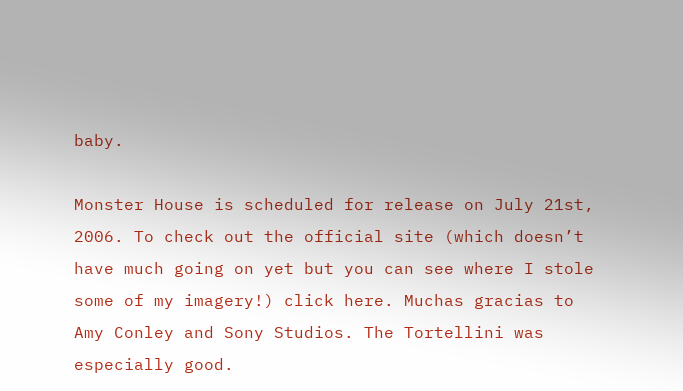baby.

Monster House is scheduled for release on July 21st, 2006. To check out the official site (which doesn’t have much going on yet but you can see where I stole some of my imagery!) click here. Muchas gracias to Amy Conley and Sony Studios. The Tortellini was especially good.